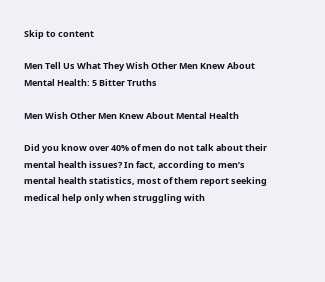Skip to content

Men Tell Us What They Wish Other Men Knew About Mental Health: 5 Bitter Truths

Men Wish Other Men Knew About Mental Health

Did you know over 40% of men do not talk about their mental health issues? In fact, according to men’s mental health statistics, most of them report seeking medical help only when struggling with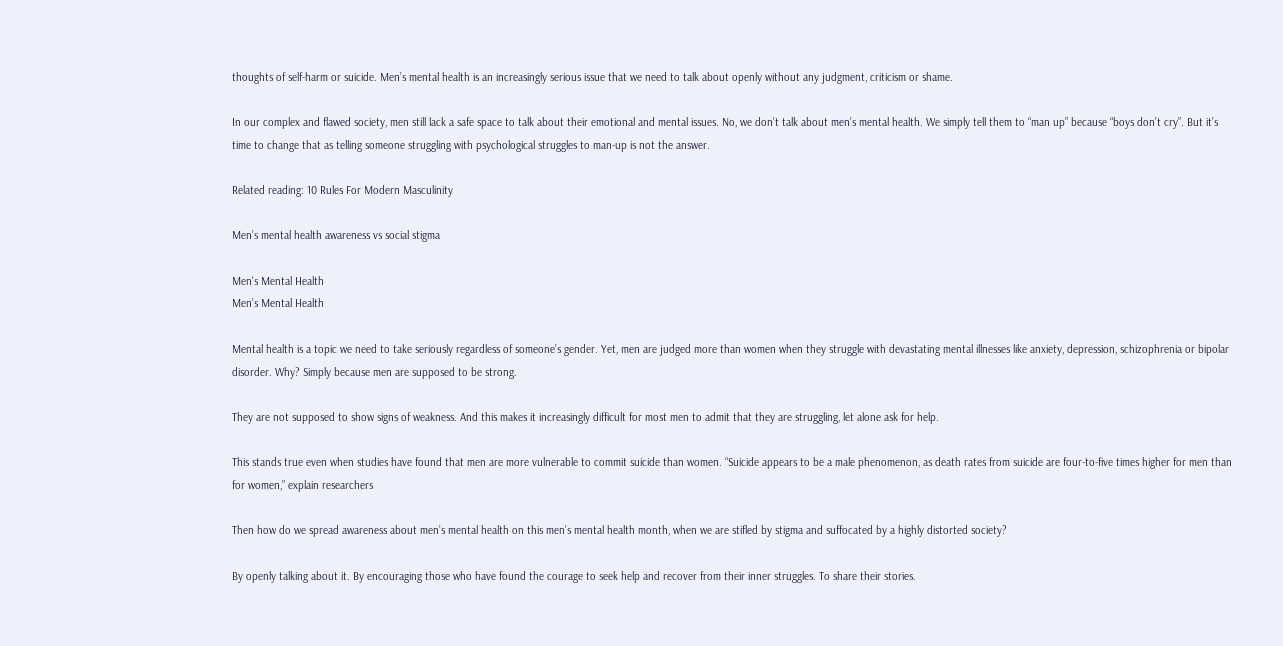thoughts of self-harm or suicide. Men’s mental health is an increasingly serious issue that we need to talk about openly without any judgment, criticism or shame.

In our complex and flawed society, men still lack a safe space to talk about their emotional and mental issues. No, we don’t talk about men’s mental health. We simply tell them to “man up” because “boys don’t cry”. But it’s time to change that as telling someone struggling with psychological struggles to man-up is not the answer.

Related reading: 10 Rules For Modern Masculinity

Men’s mental health awareness vs social stigma

Men's Mental Health
Men’s Mental Health

Mental health is a topic we need to take seriously regardless of someone’s gender. Yet, men are judged more than women when they struggle with devastating mental illnesses like anxiety, depression, schizophrenia or bipolar disorder. Why? Simply because men are supposed to be strong.

They are not supposed to show signs of weakness. And this makes it increasingly difficult for most men to admit that they are struggling, let alone ask for help.

This stands true even when studies have found that men are more vulnerable to commit suicide than women. “Suicide appears to be a male phenomenon, as death rates from suicide are four-to-five times higher for men than for women,” explain researchers

Then how do we spread awareness about men’s mental health on this men’s mental health month, when we are stifled by stigma and suffocated by a highly distorted society?

By openly talking about it. By encouraging those who have found the courage to seek help and recover from their inner struggles. To share their stories.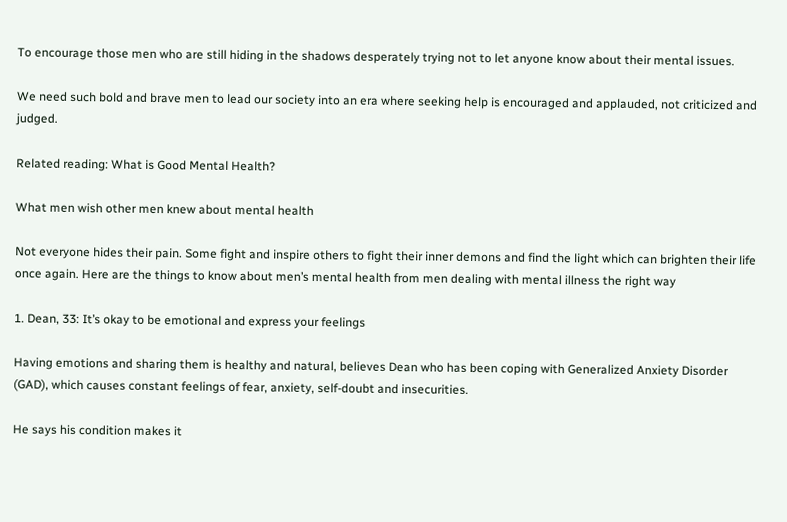To encourage those men who are still hiding in the shadows desperately trying not to let anyone know about their mental issues.

We need such bold and brave men to lead our society into an era where seeking help is encouraged and applauded, not criticized and judged.

Related reading: What is Good Mental Health?

What men wish other men knew about mental health

Not everyone hides their pain. Some fight and inspire others to fight their inner demons and find the light which can brighten their life once again. Here are the things to know about men’s mental health from men dealing with mental illness the right way

1. Dean, 33: It’s okay to be emotional and express your feelings

Having emotions and sharing them is healthy and natural, believes Dean who has been coping with Generalized Anxiety Disorder (GAD), which causes constant feelings of fear, anxiety, self-doubt and insecurities.

He says his condition makes it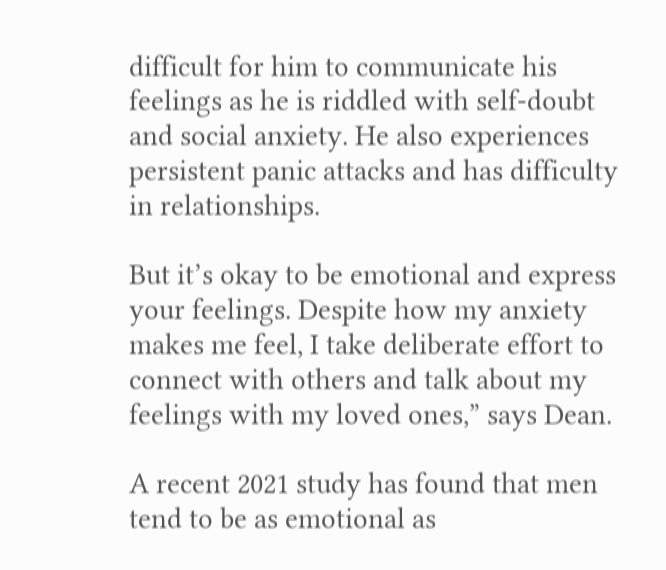difficult for him to communicate his feelings as he is riddled with self-doubt and social anxiety. He also experiences persistent panic attacks and has difficulty in relationships.

But it’s okay to be emotional and express your feelings. Despite how my anxiety makes me feel, I take deliberate effort to connect with others and talk about my feelings with my loved ones,” says Dean.

A recent 2021 study has found that men tend to be as emotional as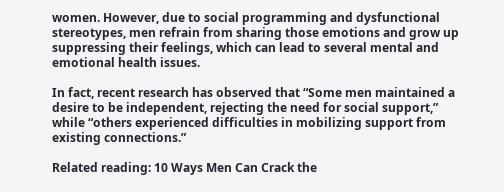women. However, due to social programming and dysfunctional stereotypes, men refrain from sharing those emotions and grow up suppressing their feelings, which can lead to several mental and emotional health issues.

In fact, recent research has observed that “Some men maintained a desire to be independent, rejecting the need for social support,” while “others experienced difficulties in mobilizing support from existing connections.”

Related reading: 10 Ways Men Can Crack the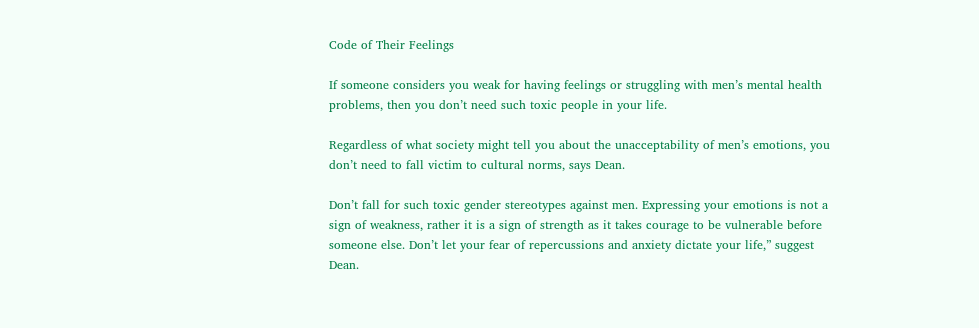Code of Their Feelings

If someone considers you weak for having feelings or struggling with men’s mental health problems, then you don’t need such toxic people in your life.

Regardless of what society might tell you about the unacceptability of men’s emotions, you don’t need to fall victim to cultural norms, says Dean.

Don’t fall for such toxic gender stereotypes against men. Expressing your emotions is not a sign of weakness, rather it is a sign of strength as it takes courage to be vulnerable before someone else. Don’t let your fear of repercussions and anxiety dictate your life,” suggest Dean.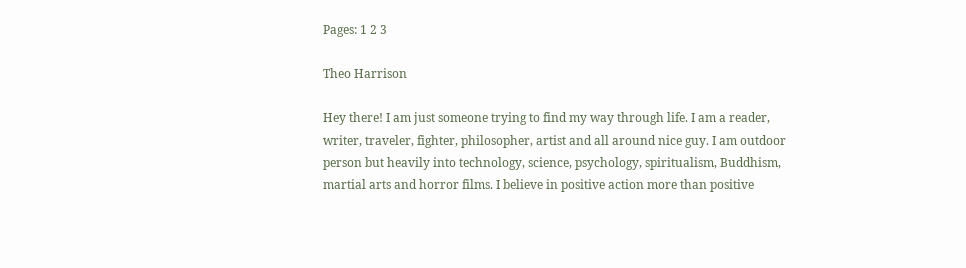Pages: 1 2 3

Theo Harrison

Hey there! I am just someone trying to find my way through life. I am a reader, writer, traveler, fighter, philosopher, artist and all around nice guy. I am outdoor person but heavily into technology, science, psychology, spiritualism, Buddhism, martial arts and horror films. I believe in positive action more than positive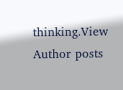thinking.View Author posts